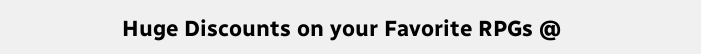Huge Discounts on your Favorite RPGs @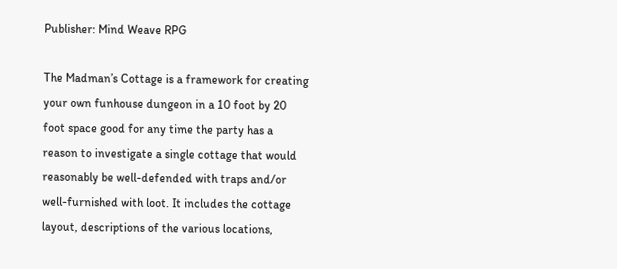Publisher: Mind Weave RPG

The Madman’s Cottage is a framework for creating your own funhouse dungeon in a 10 foot by 20 foot space good for any time the party has a reason to investigate a single cottage that would reasonably be well-defended with traps and/or well-furnished with loot. It includes the cottage layout, descriptions of the various locations,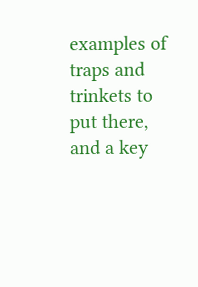examples of traps and trinkets to put there, and a key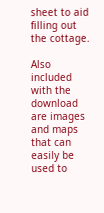sheet to aid filling out the cottage.

Also included with the download are images and maps that can easily be used to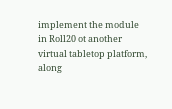implement the module in Roll20 ot another virtual tabletop platform, along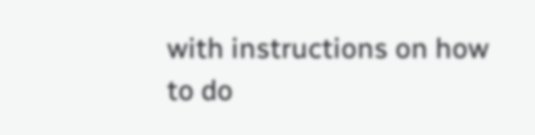with instructions on how to do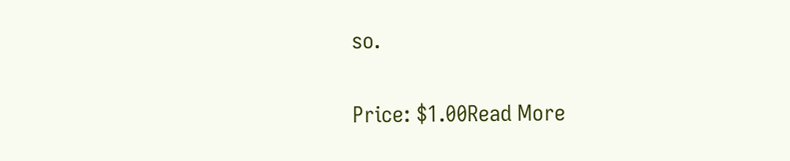so.

Price: $1.00Read More